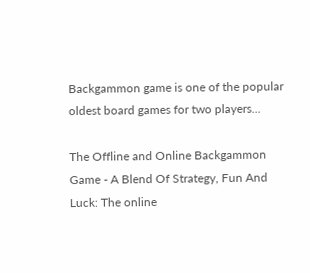Backgammon game is one of the popular oldest board games for two players...

The Offline and Online Backgammon Game - A Blend Of Strategy, Fun And Luck: The online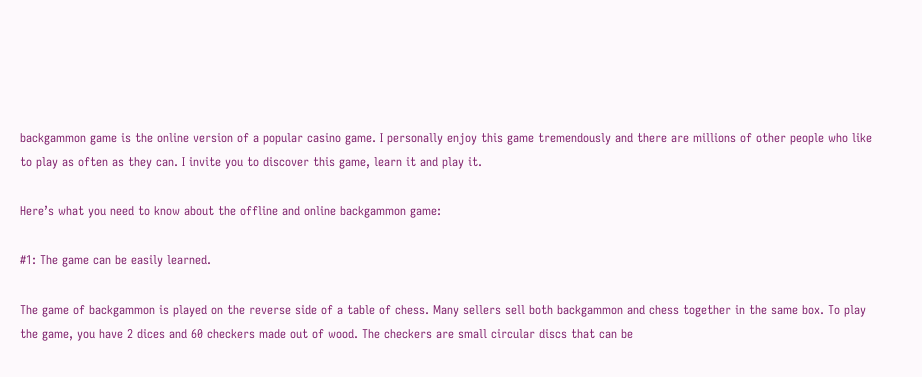backgammon game is the online version of a popular casino game. I personally enjoy this game tremendously and there are millions of other people who like to play as often as they can. I invite you to discover this game, learn it and play it.

Here’s what you need to know about the offline and online backgammon game:

#1: The game can be easily learned.

The game of backgammon is played on the reverse side of a table of chess. Many sellers sell both backgammon and chess together in the same box. To play the game, you have 2 dices and 60 checkers made out of wood. The checkers are small circular discs that can be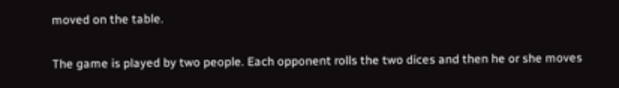moved on the table.

The game is played by two people. Each opponent rolls the two dices and then he or she moves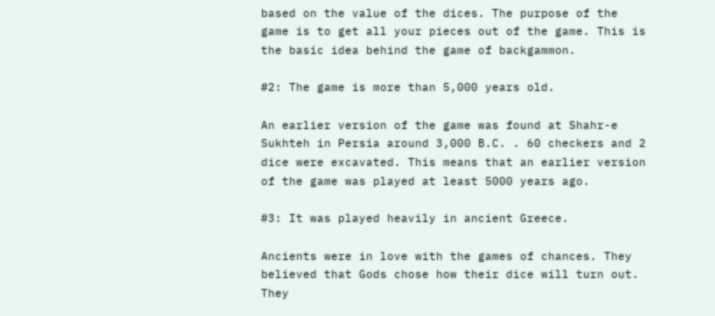based on the value of the dices. The purpose of the game is to get all your pieces out of the game. This is the basic idea behind the game of backgammon.

#2: The game is more than 5,000 years old.

An earlier version of the game was found at Shahr-e Sukhteh in Persia around 3,000 B.C. . 60 checkers and 2 dice were excavated. This means that an earlier version of the game was played at least 5000 years ago.

#3: It was played heavily in ancient Greece.

Ancients were in love with the games of chances. They believed that Gods chose how their dice will turn out. They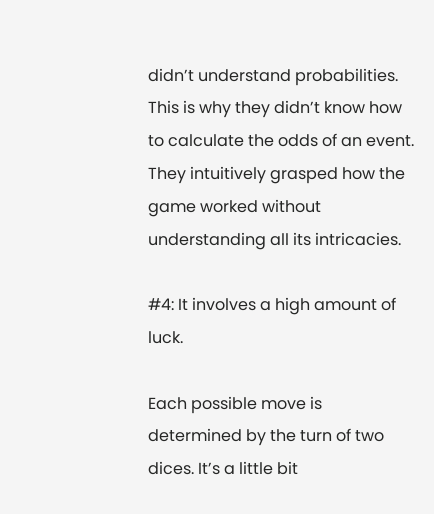didn’t understand probabilities. This is why they didn’t know how to calculate the odds of an event. They intuitively grasped how the game worked without understanding all its intricacies.

#4: It involves a high amount of luck.

Each possible move is determined by the turn of two dices. It’s a little bit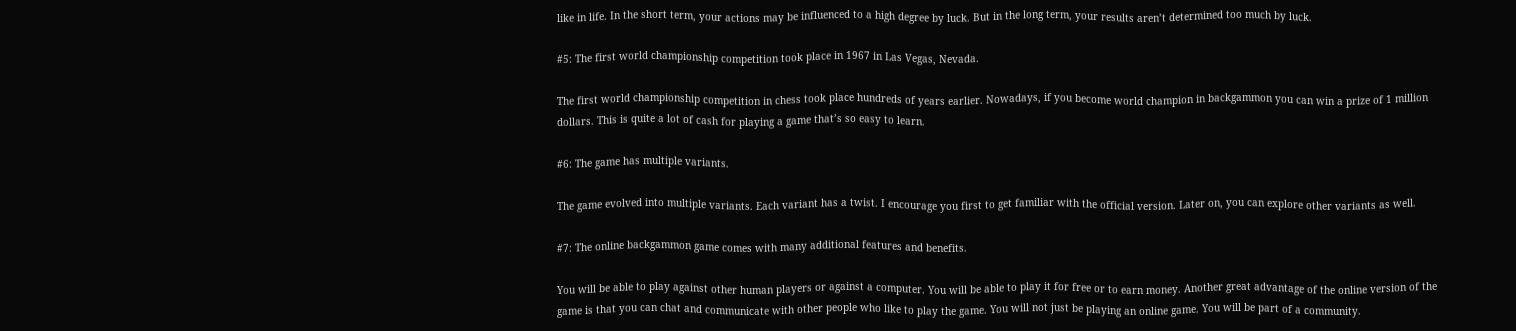like in life. In the short term, your actions may be influenced to a high degree by luck. But in the long term, your results aren’t determined too much by luck.

#5: The first world championship competition took place in 1967 in Las Vegas, Nevada.

The first world championship competition in chess took place hundreds of years earlier. Nowadays, if you become world champion in backgammon you can win a prize of 1 million dollars. This is quite a lot of cash for playing a game that’s so easy to learn.

#6: The game has multiple variants.

The game evolved into multiple variants. Each variant has a twist. I encourage you first to get familiar with the official version. Later on, you can explore other variants as well.

#7: The online backgammon game comes with many additional features and benefits.

You will be able to play against other human players or against a computer. You will be able to play it for free or to earn money. Another great advantage of the online version of the game is that you can chat and communicate with other people who like to play the game. You will not just be playing an online game. You will be part of a community.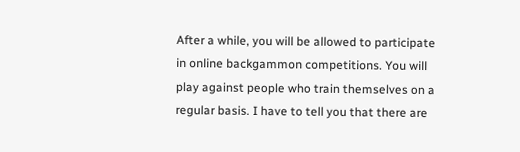After a while, you will be allowed to participate in online backgammon competitions. You will play against people who train themselves on a regular basis. I have to tell you that there are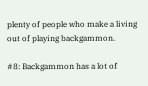plenty of people who make a living out of playing backgammon.

#8: Backgammon has a lot of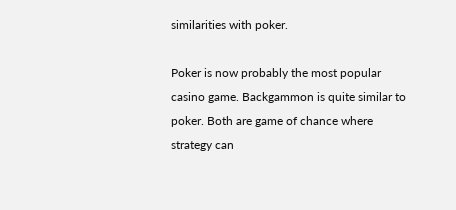similarities with poker.

Poker is now probably the most popular casino game. Backgammon is quite similar to poker. Both are game of chance where strategy can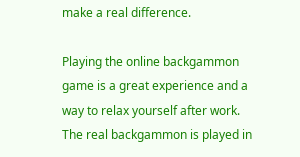make a real difference.

Playing the online backgammon game is a great experience and a way to relax yourself after work. The real backgammon is played in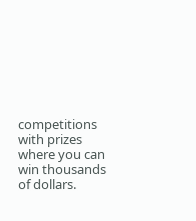competitions with prizes where you can win thousands of dollars.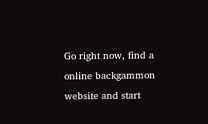Go right now, find a online backgammon website and start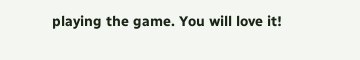playing the game. You will love it!